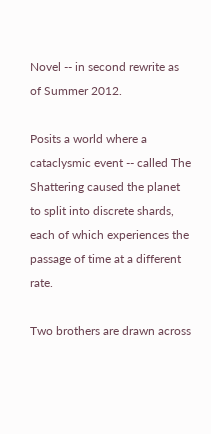Novel -- in second rewrite as of Summer 2012.

Posits a world where a cataclysmic event -- called The Shattering caused the planet to split into discrete shards, each of which experiences the passage of time at a different rate.

Two brothers are drawn across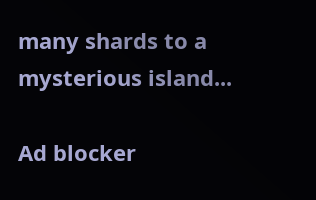many shards to a mysterious island...

Ad blocker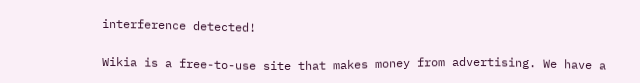interference detected!

Wikia is a free-to-use site that makes money from advertising. We have a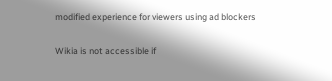modified experience for viewers using ad blockers

Wikia is not accessible if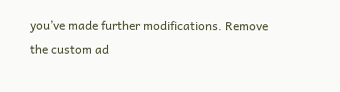you’ve made further modifications. Remove the custom ad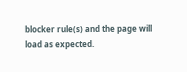blocker rule(s) and the page will load as expected.